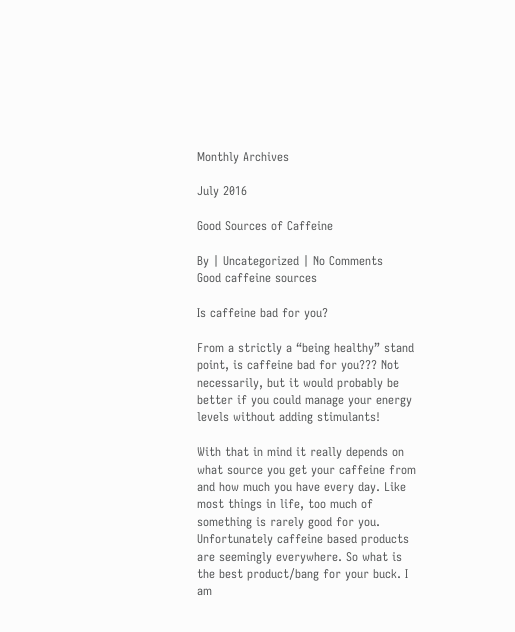Monthly Archives

July 2016

Good Sources of Caffeine

By | Uncategorized | No Comments
Good caffeine sources

Is caffeine bad for you?

From a strictly a “being healthy” stand point, is caffeine bad for you??? Not necessarily, but it would probably be better if you could manage your energy levels without adding stimulants!

With that in mind it really depends on what source you get your caffeine from and how much you have every day. Like most things in life, too much of something is rarely good for you.
Unfortunately caffeine based products are seemingly everywhere. So what is the best product/bang for your buck. I am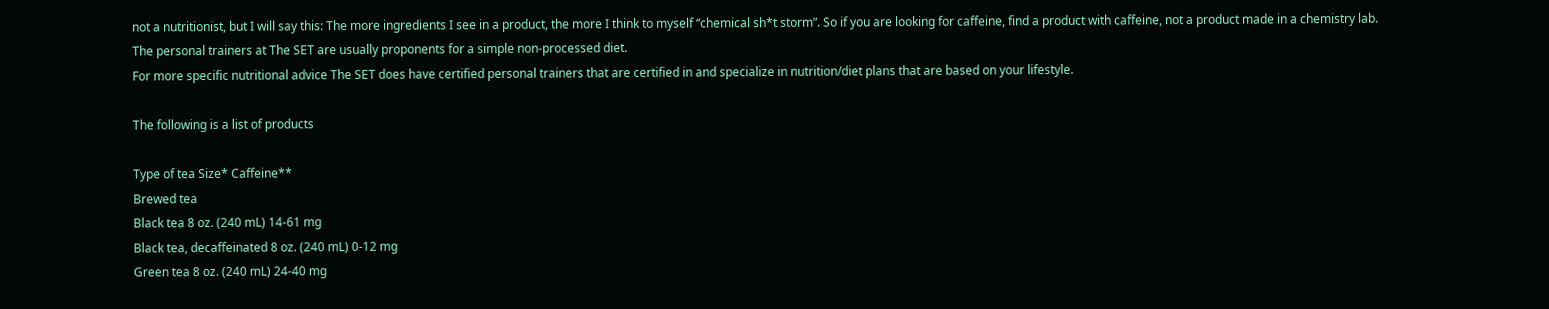not a nutritionist, but I will say this: The more ingredients I see in a product, the more I think to myself “chemical sh*t storm”. So if you are looking for caffeine, find a product with caffeine, not a product made in a chemistry lab.
The personal trainers at The SET are usually proponents for a simple non-processed diet.
For more specific nutritional advice The SET does have certified personal trainers that are certified in and specialize in nutrition/diet plans that are based on your lifestyle.

The following is a list of products

Type of tea Size* Caffeine**
Brewed tea
Black tea 8 oz. (240 mL) 14-61 mg
Black tea, decaffeinated 8 oz. (240 mL) 0-12 mg
Green tea 8 oz. (240 mL) 24-40 mg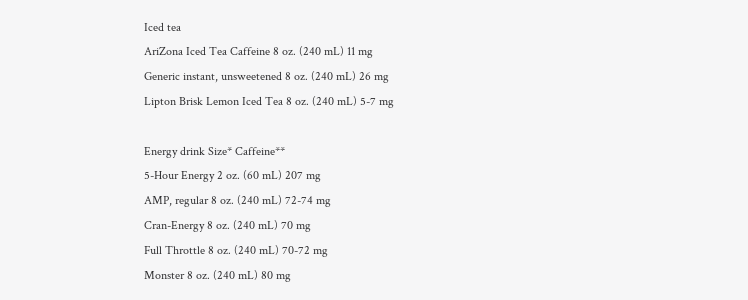Iced tea
AriZona Iced Tea Caffeine 8 oz. (240 mL) 11 mg
Generic instant, unsweetened 8 oz. (240 mL) 26 mg
Lipton Brisk Lemon Iced Tea 8 oz. (240 mL) 5-7 mg

Energy drink Size* Caffeine**
5-Hour Energy 2 oz. (60 mL) 207 mg
AMP, regular 8 oz. (240 mL) 72-74 mg
Cran-Energy 8 oz. (240 mL) 70 mg
Full Throttle 8 oz. (240 mL) 70-72 mg
Monster 8 oz. (240 mL) 80 mg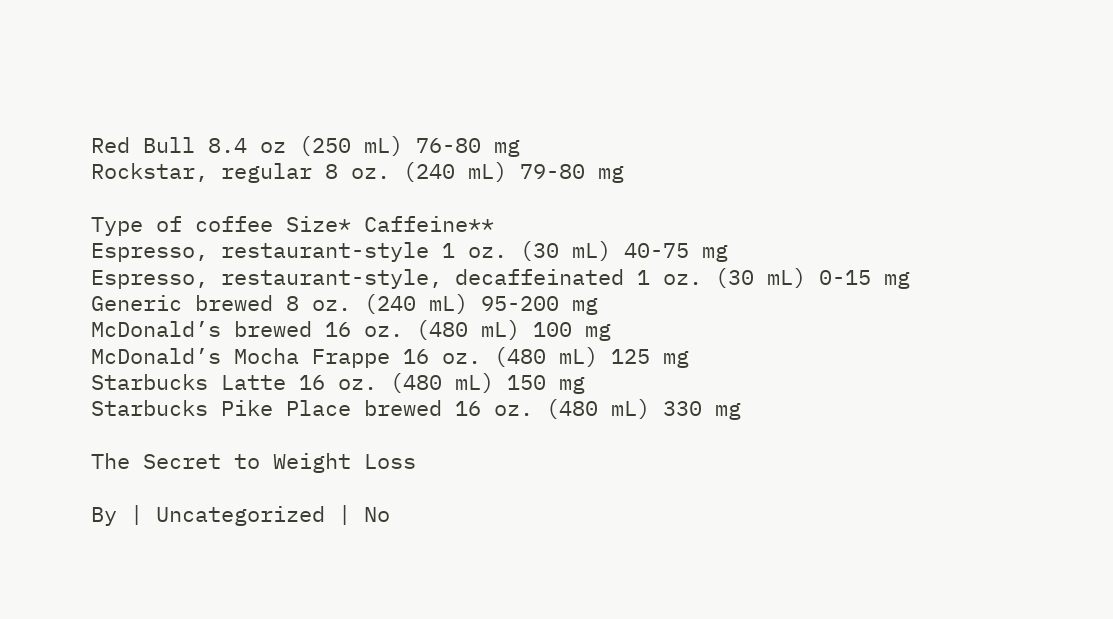Red Bull 8.4 oz (250 mL) 76-80 mg
Rockstar, regular 8 oz. (240 mL) 79-80 mg

Type of coffee Size* Caffeine**
Espresso, restaurant-style 1 oz. (30 mL) 40-75 mg
Espresso, restaurant-style, decaffeinated 1 oz. (30 mL) 0-15 mg
Generic brewed 8 oz. (240 mL) 95-200 mg
McDonald’s brewed 16 oz. (480 mL) 100 mg
McDonald’s Mocha Frappe 16 oz. (480 mL) 125 mg
Starbucks Latte 16 oz. (480 mL) 150 mg
Starbucks Pike Place brewed 16 oz. (480 mL) 330 mg

The Secret to Weight Loss

By | Uncategorized | No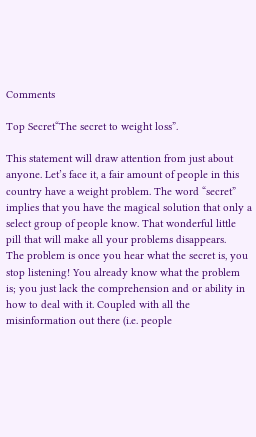Comments

Top Secret“The secret to weight loss”.

This statement will draw attention from just about anyone. Let’s face it, a fair amount of people in this country have a weight problem. The word “secret” implies that you have the magical solution that only a select group of people know. That wonderful little pill that will make all your problems disappears.
The problem is once you hear what the secret is, you stop listening! You already know what the problem is; you just lack the comprehension and or ability in how to deal with it. Coupled with all the misinformation out there (i.e. people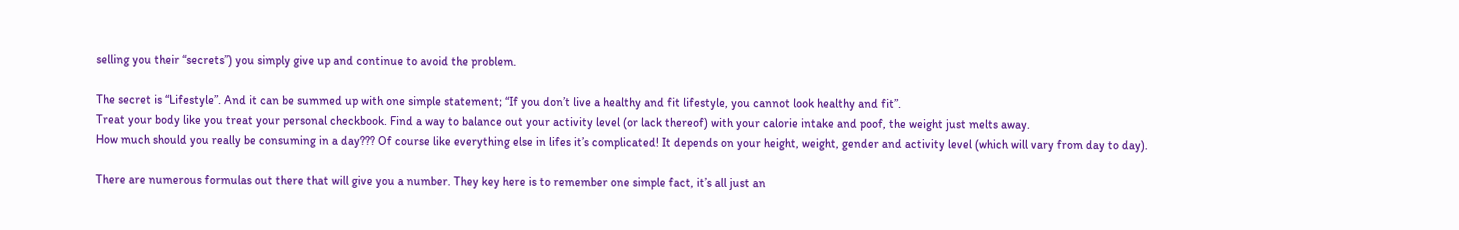selling you their “secrets”) you simply give up and continue to avoid the problem.

The secret is “Lifestyle”. And it can be summed up with one simple statement; “If you don’t live a healthy and fit lifestyle, you cannot look healthy and fit”.
Treat your body like you treat your personal checkbook. Find a way to balance out your activity level (or lack thereof) with your calorie intake and poof, the weight just melts away.
How much should you really be consuming in a day??? Of course like everything else in lifes it’s complicated! It depends on your height, weight, gender and activity level (which will vary from day to day).

There are numerous formulas out there that will give you a number. They key here is to remember one simple fact, it’s all just an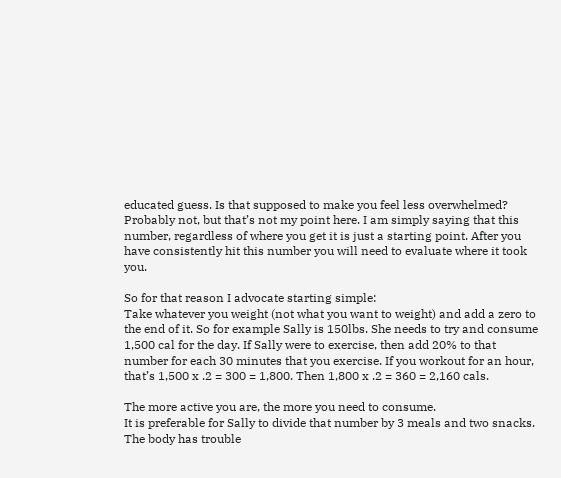educated guess. Is that supposed to make you feel less overwhelmed? Probably not, but that’s not my point here. I am simply saying that this number, regardless of where you get it is just a starting point. After you have consistently hit this number you will need to evaluate where it took you.

So for that reason I advocate starting simple:
Take whatever you weight (not what you want to weight) and add a zero to the end of it. So for example Sally is 150lbs. She needs to try and consume 1,500 cal for the day. If Sally were to exercise, then add 20% to that number for each 30 minutes that you exercise. If you workout for an hour, that’s 1,500 x .2 = 300 = 1,800. Then 1,800 x .2 = 360 = 2,160 cals.

The more active you are, the more you need to consume.
It is preferable for Sally to divide that number by 3 meals and two snacks. The body has trouble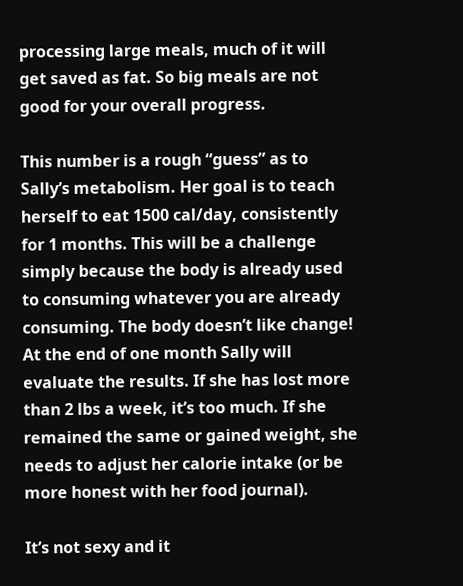processing large meals, much of it will get saved as fat. So big meals are not good for your overall progress.

This number is a rough “guess” as to Sally’s metabolism. Her goal is to teach herself to eat 1500 cal/day, consistently for 1 months. This will be a challenge simply because the body is already used to consuming whatever you are already consuming. The body doesn’t like change!
At the end of one month Sally will evaluate the results. If she has lost more than 2 lbs a week, it’s too much. If she remained the same or gained weight, she needs to adjust her calorie intake (or be more honest with her food journal).

It’s not sexy and it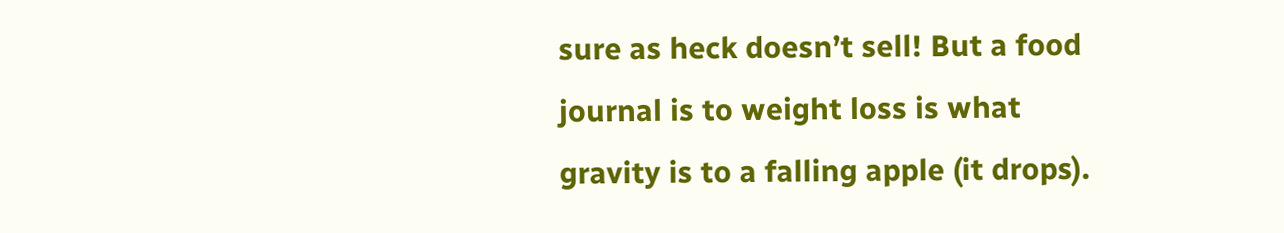sure as heck doesn’t sell! But a food journal is to weight loss is what gravity is to a falling apple (it drops).